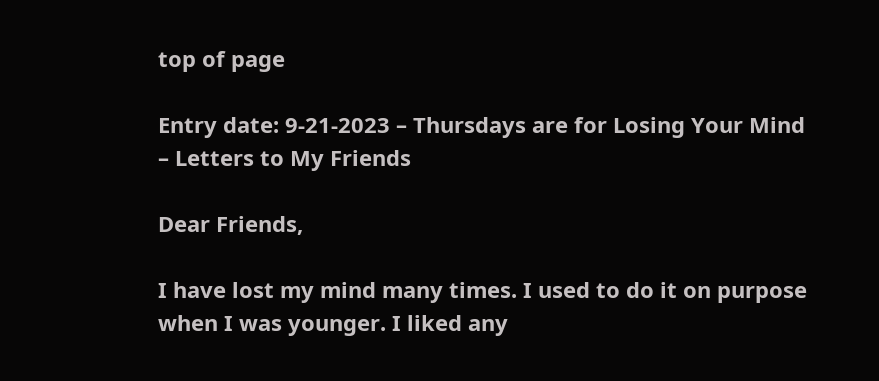top of page

Entry date: 9-21-2023 – Thursdays are for Losing Your Mind – Letters to My Friends

Dear Friends,

I have lost my mind many times. I used to do it on purpose when I was younger. I liked any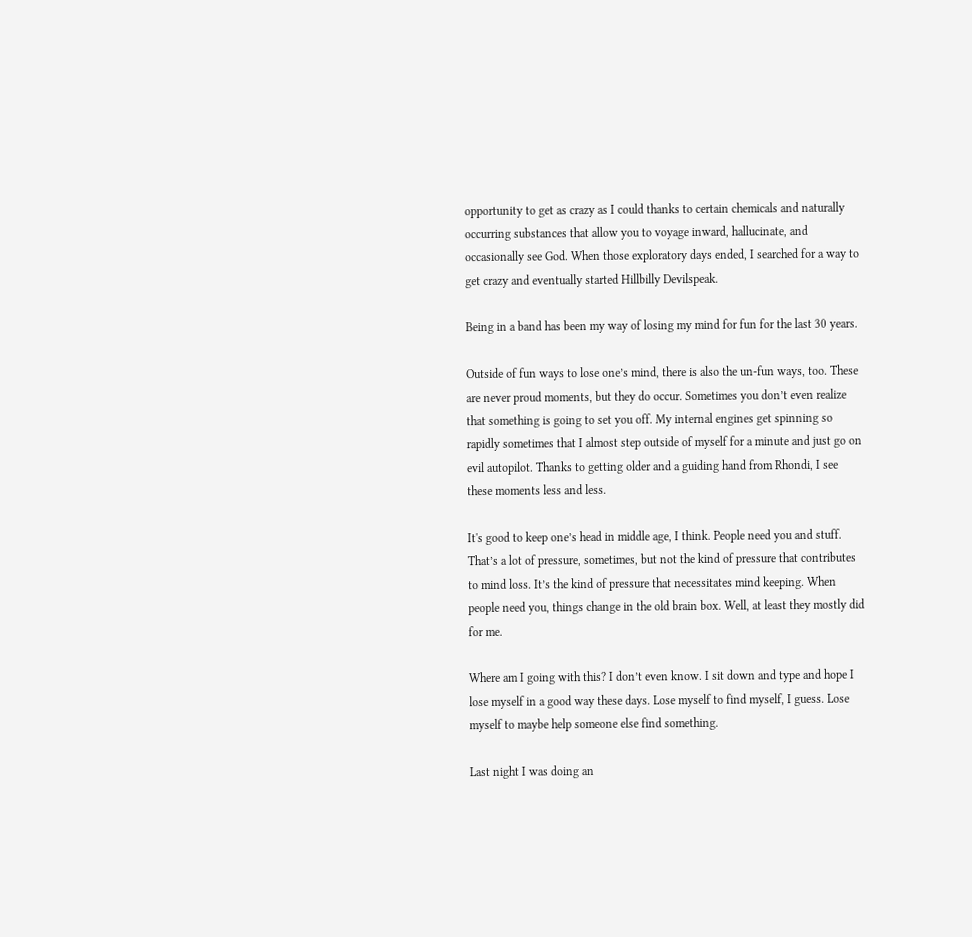opportunity to get as crazy as I could thanks to certain chemicals and naturally occurring substances that allow you to voyage inward, hallucinate, and occasionally see God. When those exploratory days ended, I searched for a way to get crazy and eventually started Hillbilly Devilspeak.

Being in a band has been my way of losing my mind for fun for the last 30 years.

Outside of fun ways to lose one’s mind, there is also the un-fun ways, too. These are never proud moments, but they do occur. Sometimes you don’t even realize that something is going to set you off. My internal engines get spinning so rapidly sometimes that I almost step outside of myself for a minute and just go on evil autopilot. Thanks to getting older and a guiding hand from Rhondi, I see these moments less and less.

It's good to keep one’s head in middle age, I think. People need you and stuff. That’s a lot of pressure, sometimes, but not the kind of pressure that contributes to mind loss. It’s the kind of pressure that necessitates mind keeping. When people need you, things change in the old brain box. Well, at least they mostly did for me.

Where am I going with this? I don’t even know. I sit down and type and hope I lose myself in a good way these days. Lose myself to find myself, I guess. Lose myself to maybe help someone else find something.

Last night I was doing an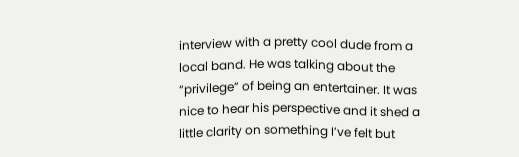interview with a pretty cool dude from a local band. He was talking about the “privilege” of being an entertainer. It was nice to hear his perspective and it shed a little clarity on something I’ve felt but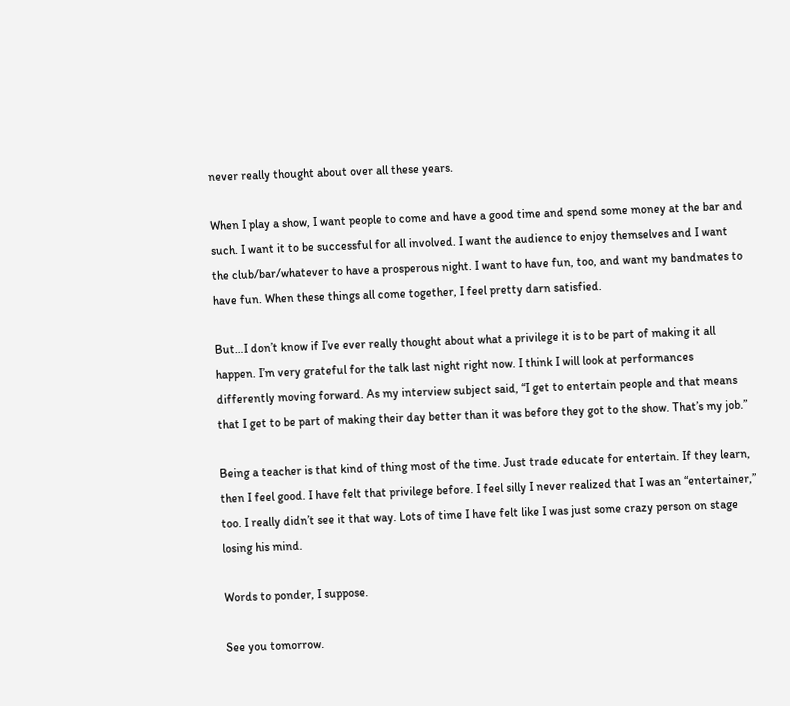never really thought about over all these years.

When I play a show, I want people to come and have a good time and spend some money at the bar and such. I want it to be successful for all involved. I want the audience to enjoy themselves and I want the club/bar/whatever to have a prosperous night. I want to have fun, too, and want my bandmates to have fun. When these things all come together, I feel pretty darn satisfied.

But…I don’t know if I’ve ever really thought about what a privilege it is to be part of making it all happen. I’m very grateful for the talk last night right now. I think I will look at performances differently moving forward. As my interview subject said, “I get to entertain people and that means that I get to be part of making their day better than it was before they got to the show. That’s my job.”

Being a teacher is that kind of thing most of the time. Just trade educate for entertain. If they learn, then I feel good. I have felt that privilege before. I feel silly I never realized that I was an “entertainer,” too. I really didn’t see it that way. Lots of time I have felt like I was just some crazy person on stage losing his mind.

Words to ponder, I suppose.

See you tomorrow.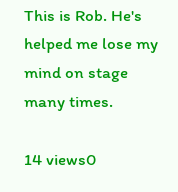This is Rob. He's helped me lose my mind on stage many times.

14 views0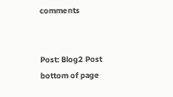comments


Post: Blog2 Post
bottom of page